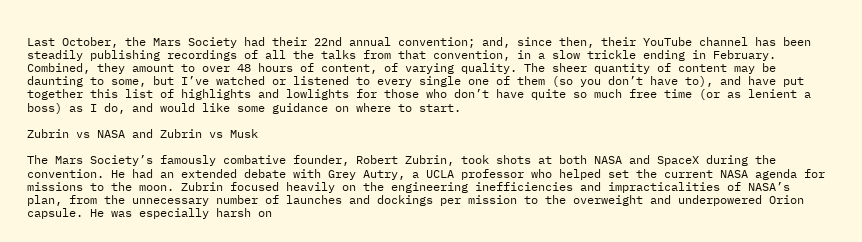Last October, the Mars Society had their 22nd annual convention; and, since then, their YouTube channel has been steadily publishing recordings of all the talks from that convention, in a slow trickle ending in February. Combined, they amount to over 48 hours of content, of varying quality. The sheer quantity of content may be daunting to some, but I’ve watched or listened to every single one of them (so you don’t have to), and have put together this list of highlights and lowlights for those who don’t have quite so much free time (or as lenient a boss) as I do, and would like some guidance on where to start.

Zubrin vs NASA and Zubrin vs Musk

The Mars Society’s famously combative founder, Robert Zubrin, took shots at both NASA and SpaceX during the convention. He had an extended debate with Grey Autry, a UCLA professor who helped set the current NASA agenda for missions to the moon. Zubrin focused heavily on the engineering inefficiencies and impracticalities of NASA’s plan, from the unnecessary number of launches and dockings per mission to the overweight and underpowered Orion capsule. He was especially harsh on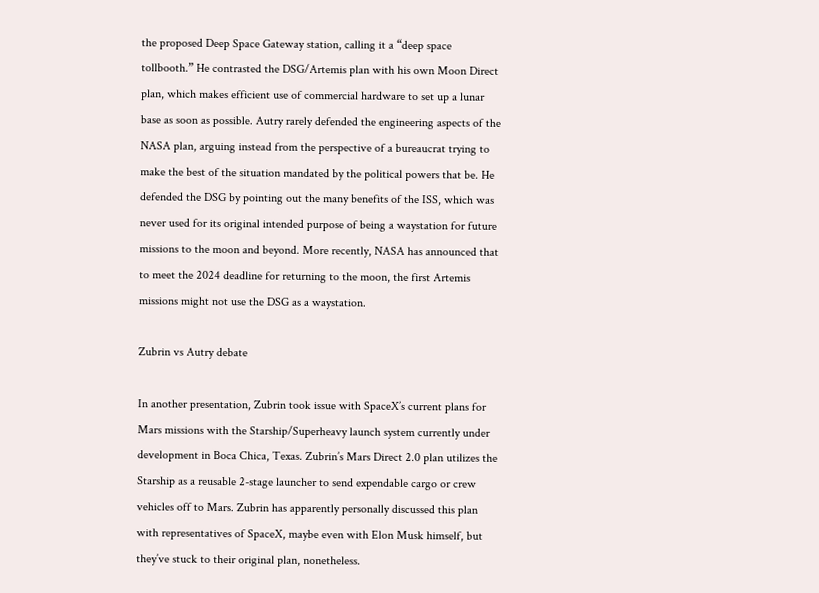the proposed Deep Space Gateway station, calling it a “deep space tollbooth.” He contrasted the DSG/Artemis plan with his own Moon Direct plan, which makes efficient use of commercial hardware to set up a lunar base as soon as possible. Autry rarely defended the engineering aspects of the NASA plan, arguing instead from the perspective of a bureaucrat trying to make the best of the situation mandated by the political powers that be. He defended the DSG by pointing out the many benefits of the ISS, which was never used for its original intended purpose of being a waystation for future missions to the moon and beyond. More recently, NASA has announced that to meet the 2024 deadline for returning to the moon, the first Artemis missions might not use the DSG as a waystation.

Zubrin vs Autry debate

In another presentation, Zubrin took issue with SpaceX’s current plans for Mars missions with the Starship/Superheavy launch system currently under development in Boca Chica, Texas. Zubrin’s Mars Direct 2.0 plan utilizes the Starship as a reusable 2-stage launcher to send expendable cargo or crew vehicles off to Mars. Zubrin has apparently personally discussed this plan with representatives of SpaceX, maybe even with Elon Musk himself, but they’ve stuck to their original plan, nonetheless.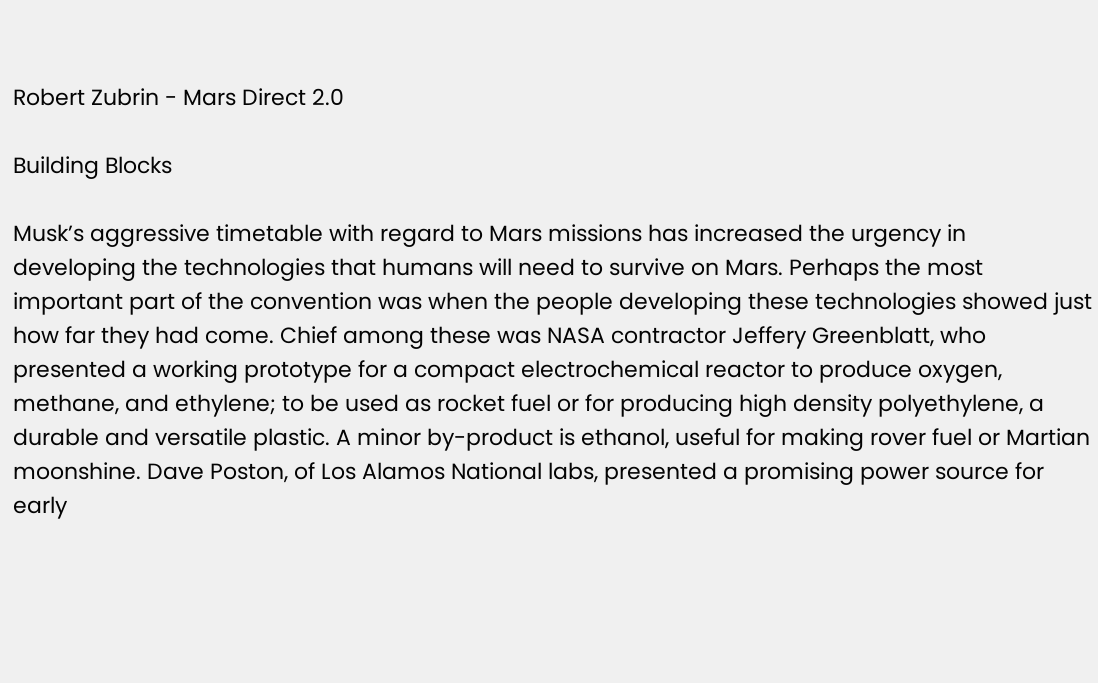Robert Zubrin - Mars Direct 2.0

Building Blocks

Musk’s aggressive timetable with regard to Mars missions has increased the urgency in developing the technologies that humans will need to survive on Mars. Perhaps the most important part of the convention was when the people developing these technologies showed just how far they had come. Chief among these was NASA contractor Jeffery Greenblatt, who presented a working prototype for a compact electrochemical reactor to produce oxygen, methane, and ethylene; to be used as rocket fuel or for producing high density polyethylene, a durable and versatile plastic. A minor by-product is ethanol, useful for making rover fuel or Martian moonshine. Dave Poston, of Los Alamos National labs, presented a promising power source for early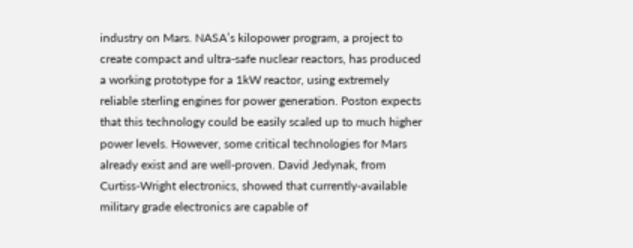industry on Mars. NASA’s kilopower program, a project to create compact and ultra-safe nuclear reactors, has produced a working prototype for a 1kW reactor, using extremely reliable sterling engines for power generation. Poston expects that this technology could be easily scaled up to much higher power levels. However, some critical technologies for Mars already exist and are well-proven. David Jedynak, from Curtiss-Wright electronics, showed that currently-available military grade electronics are capable of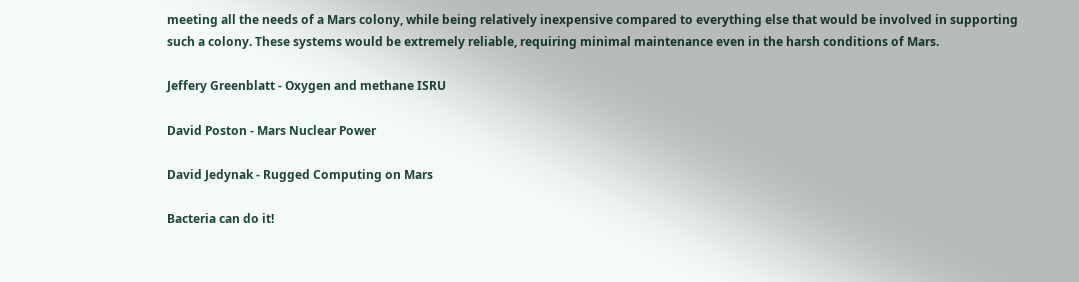meeting all the needs of a Mars colony, while being relatively inexpensive compared to everything else that would be involved in supporting such a colony. These systems would be extremely reliable, requiring minimal maintenance even in the harsh conditions of Mars.

Jeffery Greenblatt - Oxygen and methane ISRU

David Poston - Mars Nuclear Power

David Jedynak - Rugged Computing on Mars

Bacteria can do it!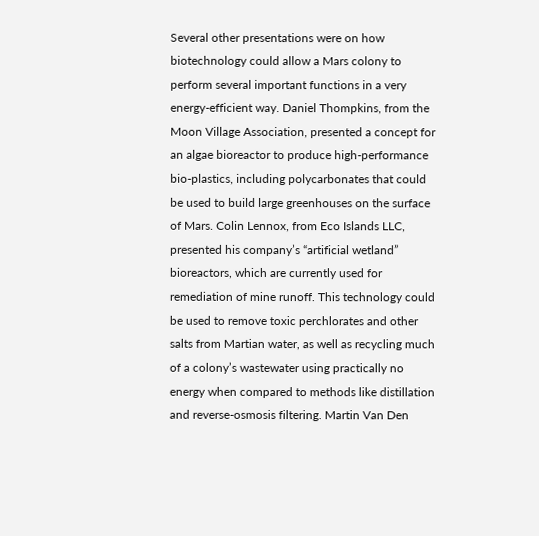Several other presentations were on how biotechnology could allow a Mars colony to perform several important functions in a very energy-efficient way. Daniel Thompkins, from the Moon Village Association, presented a concept for an algae bioreactor to produce high-performance bio-plastics, including polycarbonates that could be used to build large greenhouses on the surface of Mars. Colin Lennox, from Eco Islands LLC, presented his company’s “artificial wetland” bioreactors, which are currently used for remediation of mine runoff. This technology could be used to remove toxic perchlorates and other salts from Martian water, as well as recycling much of a colony’s wastewater using practically no energy when compared to methods like distillation and reverse-osmosis filtering. Martin Van Den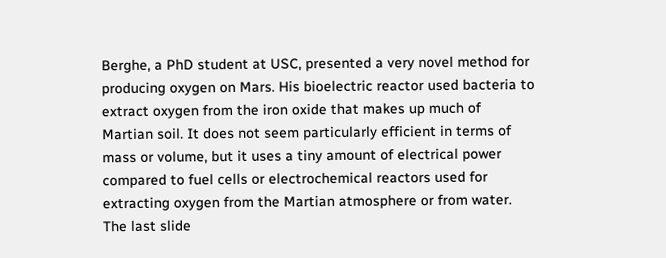Berghe, a PhD student at USC, presented a very novel method for producing oxygen on Mars. His bioelectric reactor used bacteria to extract oxygen from the iron oxide that makes up much of Martian soil. It does not seem particularly efficient in terms of mass or volume, but it uses a tiny amount of electrical power compared to fuel cells or electrochemical reactors used for extracting oxygen from the Martian atmosphere or from water. The last slide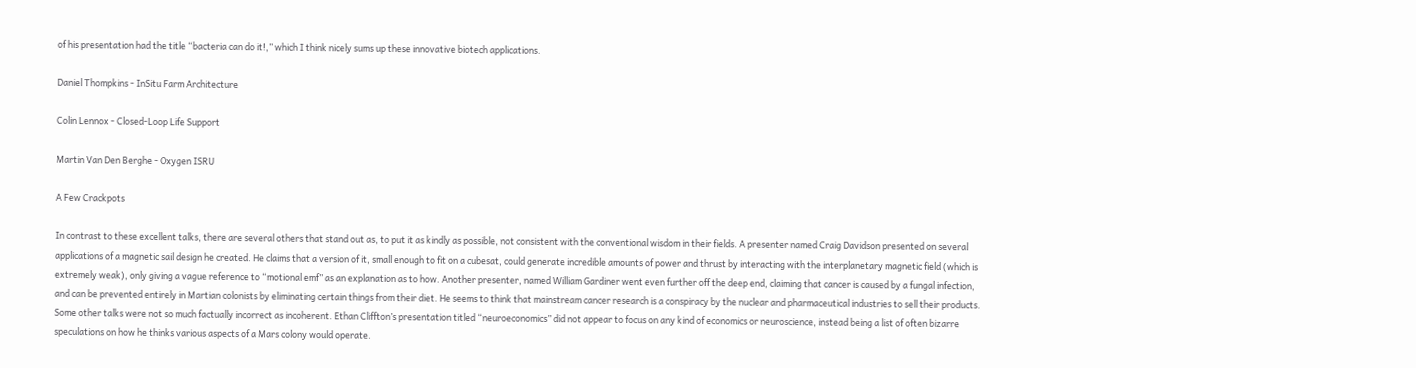of his presentation had the title “bacteria can do it!,” which I think nicely sums up these innovative biotech applications.

Daniel Thompkins - InSitu Farm Architecture

Colin Lennox - Closed-Loop Life Support

Martin Van Den Berghe - Oxygen ISRU

A Few Crackpots

In contrast to these excellent talks, there are several others that stand out as, to put it as kindly as possible, not consistent with the conventional wisdom in their fields. A presenter named Craig Davidson presented on several applications of a magnetic sail design he created. He claims that a version of it, small enough to fit on a cubesat, could generate incredible amounts of power and thrust by interacting with the interplanetary magnetic field (which is extremely weak), only giving a vague reference to “motional emf” as an explanation as to how. Another presenter, named William Gardiner went even further off the deep end, claiming that cancer is caused by a fungal infection, and can be prevented entirely in Martian colonists by eliminating certain things from their diet. He seems to think that mainstream cancer research is a conspiracy by the nuclear and pharmaceutical industries to sell their products. Some other talks were not so much factually incorrect as incoherent. Ethan Cliffton’s presentation titled “neuroeconomics” did not appear to focus on any kind of economics or neuroscience, instead being a list of often bizarre speculations on how he thinks various aspects of a Mars colony would operate.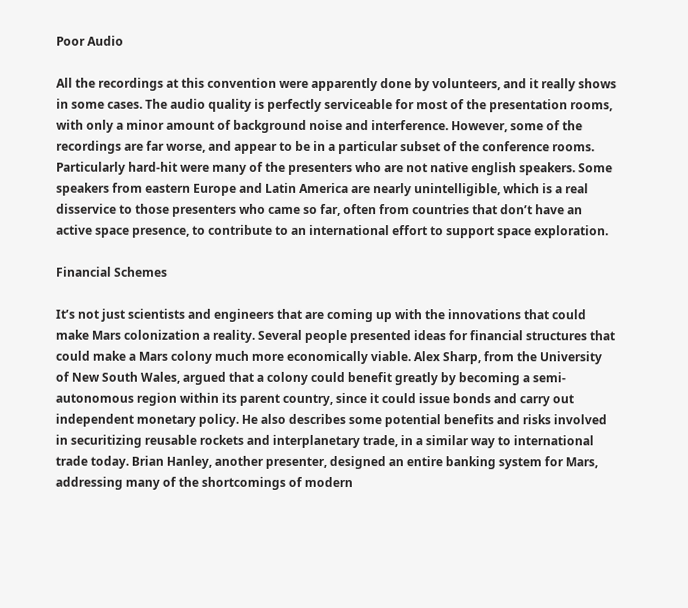Poor Audio

All the recordings at this convention were apparently done by volunteers, and it really shows in some cases. The audio quality is perfectly serviceable for most of the presentation rooms, with only a minor amount of background noise and interference. However, some of the recordings are far worse, and appear to be in a particular subset of the conference rooms. Particularly hard-hit were many of the presenters who are not native english speakers. Some speakers from eastern Europe and Latin America are nearly unintelligible, which is a real disservice to those presenters who came so far, often from countries that don’t have an active space presence, to contribute to an international effort to support space exploration.

Financial Schemes

It’s not just scientists and engineers that are coming up with the innovations that could make Mars colonization a reality. Several people presented ideas for financial structures that could make a Mars colony much more economically viable. Alex Sharp, from the University of New South Wales, argued that a colony could benefit greatly by becoming a semi-autonomous region within its parent country, since it could issue bonds and carry out independent monetary policy. He also describes some potential benefits and risks involved in securitizing reusable rockets and interplanetary trade, in a similar way to international trade today. Brian Hanley, another presenter, designed an entire banking system for Mars, addressing many of the shortcomings of modern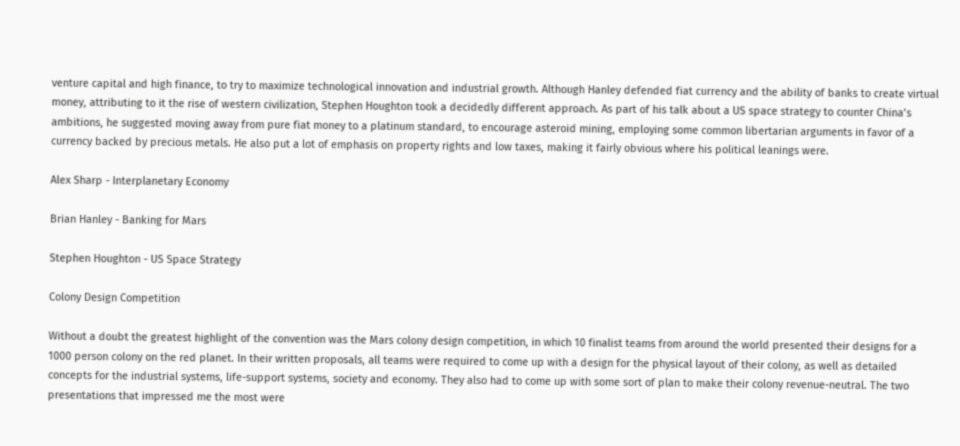venture capital and high finance, to try to maximize technological innovation and industrial growth. Although Hanley defended fiat currency and the ability of banks to create virtual money, attributing to it the rise of western civilization, Stephen Houghton took a decidedly different approach. As part of his talk about a US space strategy to counter China’s ambitions, he suggested moving away from pure fiat money to a platinum standard, to encourage asteroid mining, employing some common libertarian arguments in favor of a currency backed by precious metals. He also put a lot of emphasis on property rights and low taxes, making it fairly obvious where his political leanings were.

Alex Sharp - Interplanetary Economy

Brian Hanley - Banking for Mars

Stephen Houghton - US Space Strategy

Colony Design Competition

Without a doubt the greatest highlight of the convention was the Mars colony design competition, in which 10 finalist teams from around the world presented their designs for a 1000 person colony on the red planet. In their written proposals, all teams were required to come up with a design for the physical layout of their colony, as well as detailed concepts for the industrial systems, life-support systems, society and economy. They also had to come up with some sort of plan to make their colony revenue-neutral. The two presentations that impressed me the most were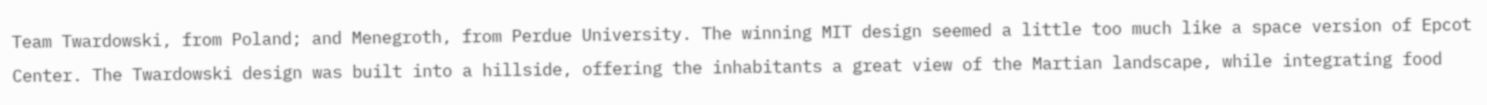Team Twardowski, from Poland; and Menegroth, from Perdue University. The winning MIT design seemed a little too much like a space version of Epcot Center. The Twardowski design was built into a hillside, offering the inhabitants a great view of the Martian landscape, while integrating food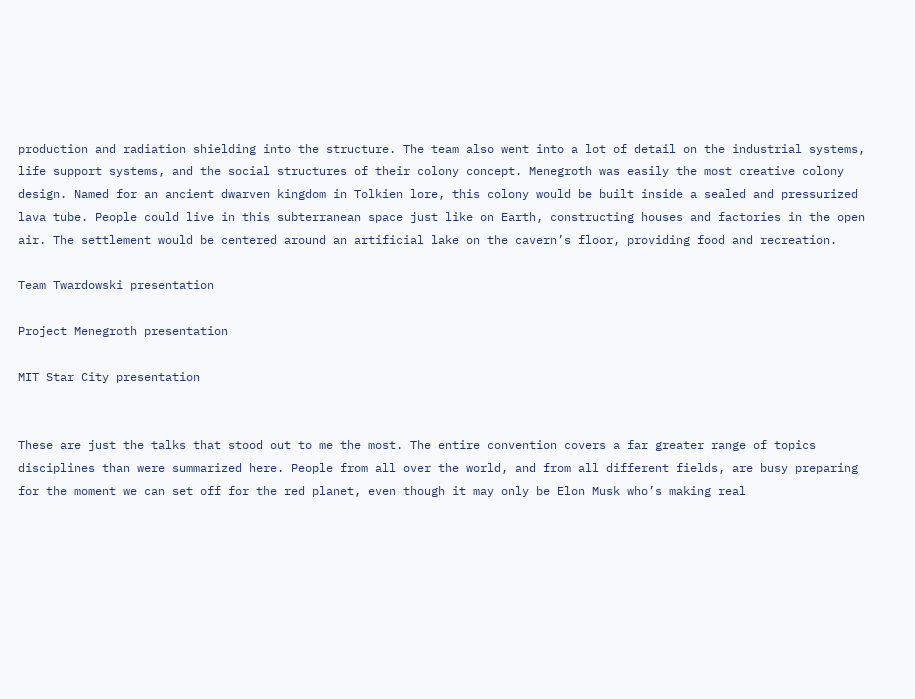production and radiation shielding into the structure. The team also went into a lot of detail on the industrial systems, life support systems, and the social structures of their colony concept. Menegroth was easily the most creative colony design. Named for an ancient dwarven kingdom in Tolkien lore, this colony would be built inside a sealed and pressurized lava tube. People could live in this subterranean space just like on Earth, constructing houses and factories in the open air. The settlement would be centered around an artificial lake on the cavern’s floor, providing food and recreation.

Team Twardowski presentation

Project Menegroth presentation

MIT Star City presentation


These are just the talks that stood out to me the most. The entire convention covers a far greater range of topics disciplines than were summarized here. People from all over the world, and from all different fields, are busy preparing for the moment we can set off for the red planet, even though it may only be Elon Musk who’s making real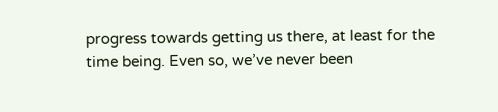progress towards getting us there, at least for the time being. Even so, we’ve never been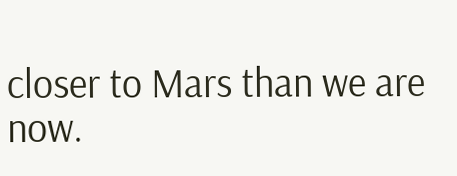closer to Mars than we are now.